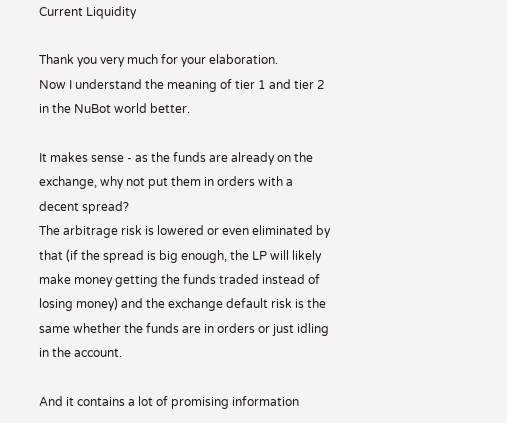Current Liquidity

Thank you very much for your elaboration.
Now I understand the meaning of tier 1 and tier 2 in the NuBot world better.

It makes sense - as the funds are already on the exchange, why not put them in orders with a decent spread?
The arbitrage risk is lowered or even eliminated by that (if the spread is big enough, the LP will likely make money getting the funds traded instead of losing money) and the exchange default risk is the same whether the funds are in orders or just idling in the account.

And it contains a lot of promising information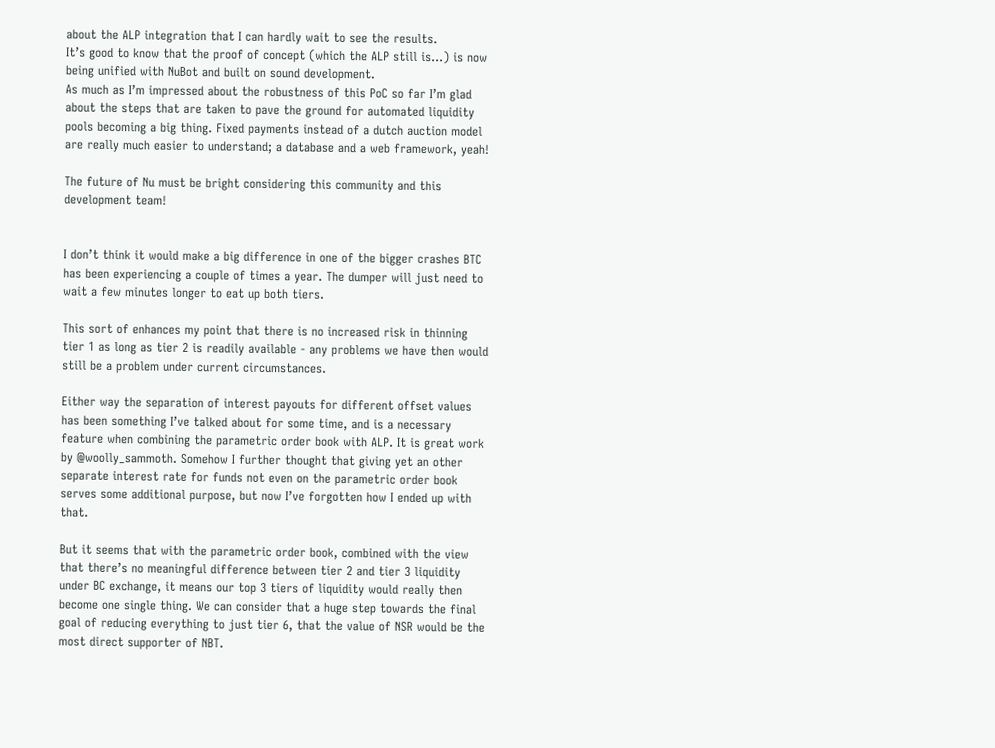about the ALP integration that I can hardly wait to see the results.
It’s good to know that the proof of concept (which the ALP still is…) is now being unified with NuBot and built on sound development.
As much as I’m impressed about the robustness of this PoC so far I’m glad about the steps that are taken to pave the ground for automated liquidity pools becoming a big thing. Fixed payments instead of a dutch auction model are really much easier to understand; a database and a web framework, yeah!

The future of Nu must be bright considering this community and this development team!


I don’t think it would make a big difference in one of the bigger crashes BTC has been experiencing a couple of times a year. The dumper will just need to wait a few minutes longer to eat up both tiers.

This sort of enhances my point that there is no increased risk in thinning tier 1 as long as tier 2 is readily available - any problems we have then would still be a problem under current circumstances.

Either way the separation of interest payouts for different offset values has been something I’ve talked about for some time, and is a necessary feature when combining the parametric order book with ALP. It is great work by @woolly_sammoth. Somehow I further thought that giving yet an other separate interest rate for funds not even on the parametric order book serves some additional purpose, but now I’ve forgotten how I ended up with that.

But it seems that with the parametric order book, combined with the view that there’s no meaningful difference between tier 2 and tier 3 liquidity under BC exchange, it means our top 3 tiers of liquidity would really then become one single thing. We can consider that a huge step towards the final goal of reducing everything to just tier 6, that the value of NSR would be the most direct supporter of NBT.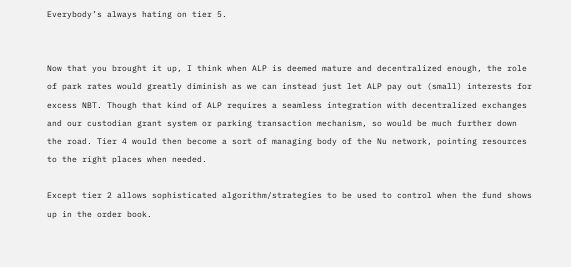Everybody’s always hating on tier 5.


Now that you brought it up, I think when ALP is deemed mature and decentralized enough, the role of park rates would greatly diminish as we can instead just let ALP pay out (small) interests for excess NBT. Though that kind of ALP requires a seamless integration with decentralized exchanges and our custodian grant system or parking transaction mechanism, so would be much further down the road. Tier 4 would then become a sort of managing body of the Nu network, pointing resources to the right places when needed.

Except tier 2 allows sophisticated algorithm/strategies to be used to control when the fund shows up in the order book.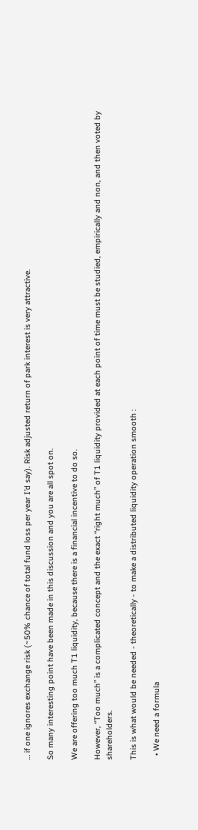… if one ignores exchange risk (~50% chance of total fund loss per year I’d say). Risk adjusted return of park interest is very attractive.

So many interesting point have been made in this discussion and you are all spot on.

We are offering too much T1 liquidity, because there is a financial incentive to do so.

However, “Too much” is a complicated concept and the exact “right much” of T1 liquidity provided at each point of time must be studied, empirically and non, and then voted by shareholders.

This is what would be needed - theoretically - to make a distributed liquidity operation smooth :

  • We need a formula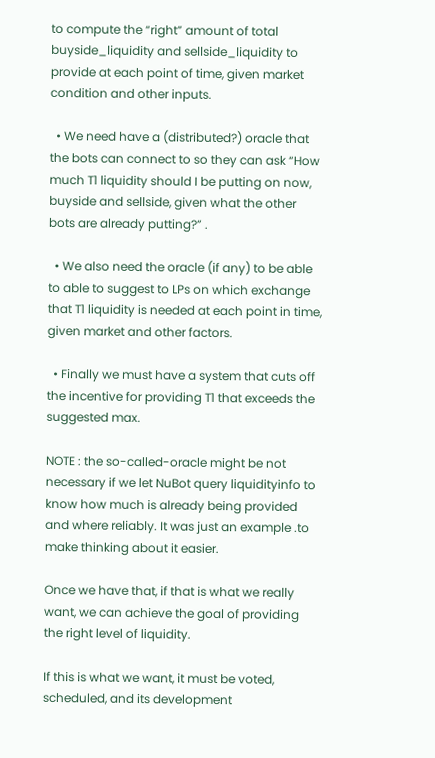to compute the “right” amount of total buyside_liquidity and sellside_liquidity to provide at each point of time, given market condition and other inputs.

  • We need have a (distributed?) oracle that the bots can connect to so they can ask “How much T1 liquidity should I be putting on now, buyside and sellside, given what the other bots are already putting?” .

  • We also need the oracle (if any) to be able to able to suggest to LPs on which exchange that T1 liquidity is needed at each point in time, given market and other factors.

  • Finally we must have a system that cuts off the incentive for providing T1 that exceeds the suggested max.

NOTE : the so-called-oracle might be not necessary if we let NuBot query liquidityinfo to know how much is already being provided and where reliably. It was just an example .to make thinking about it easier.

Once we have that, if that is what we really want, we can achieve the goal of providing the right level of liquidity.

If this is what we want, it must be voted, scheduled, and its development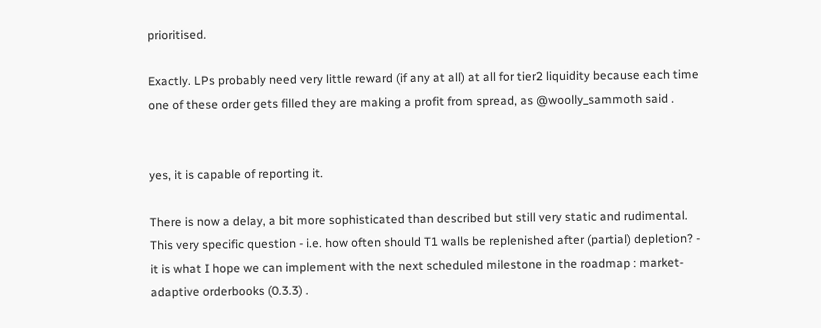prioritised.

Exactly. LPs probably need very little reward (if any at all) at all for tier2 liquidity because each time one of these order gets filled they are making a profit from spread, as @woolly_sammoth said .


yes, it is capable of reporting it.

There is now a delay, a bit more sophisticated than described but still very static and rudimental.
This very specific question - i.e. how often should T1 walls be replenished after (partial) depletion? - it is what I hope we can implement with the next scheduled milestone in the roadmap : market-adaptive orderbooks (0.3.3) .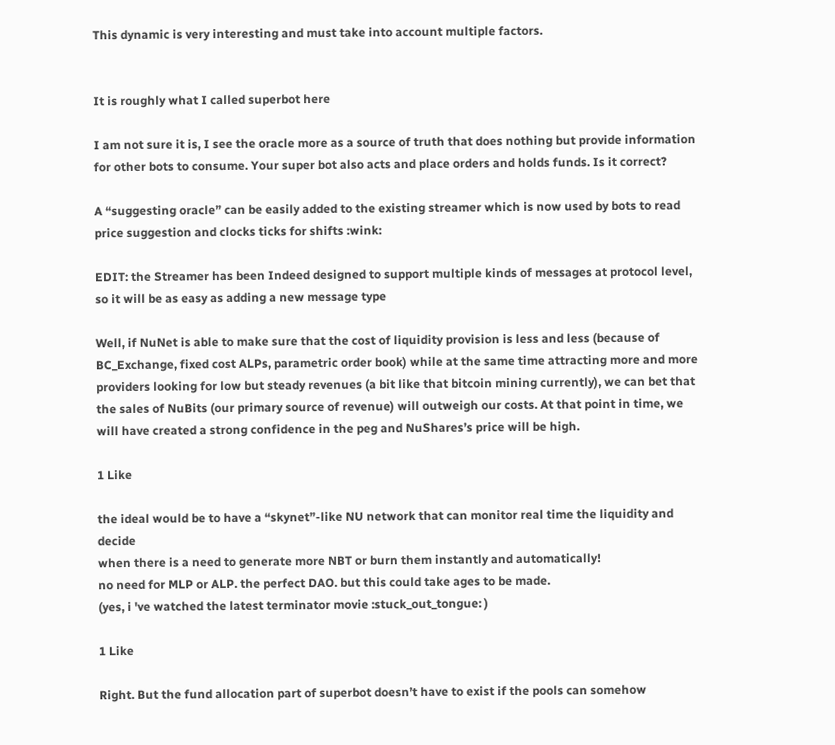This dynamic is very interesting and must take into account multiple factors.


It is roughly what I called superbot here

I am not sure it is, I see the oracle more as a source of truth that does nothing but provide information for other bots to consume. Your super bot also acts and place orders and holds funds. Is it correct?

A “suggesting oracle” can be easily added to the existing streamer which is now used by bots to read price suggestion and clocks ticks for shifts :wink:

EDIT: the Streamer has been Indeed designed to support multiple kinds of messages at protocol level, so it will be as easy as adding a new message type

Well, if NuNet is able to make sure that the cost of liquidity provision is less and less (because of BC_Exchange, fixed cost ALPs, parametric order book) while at the same time attracting more and more providers looking for low but steady revenues (a bit like that bitcoin mining currently), we can bet that the sales of NuBits (our primary source of revenue) will outweigh our costs. At that point in time, we will have created a strong confidence in the peg and NuShares’s price will be high.

1 Like

the ideal would be to have a “skynet”-like NU network that can monitor real time the liquidity and decide
when there is a need to generate more NBT or burn them instantly and automatically!
no need for MLP or ALP. the perfect DAO. but this could take ages to be made.
(yes, i 've watched the latest terminator movie :stuck_out_tongue: )

1 Like

Right. But the fund allocation part of superbot doesn’t have to exist if the pools can somehow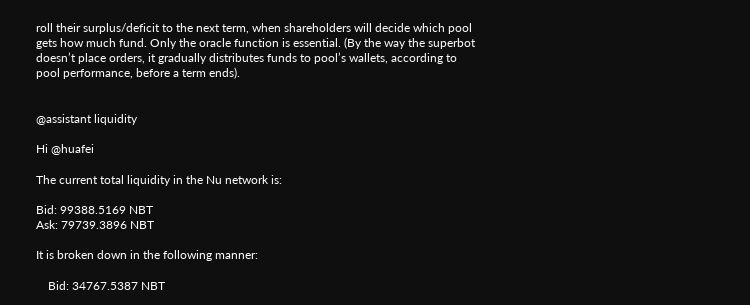roll their surplus/deficit to the next term, when shareholders will decide which pool gets how much fund. Only the oracle function is essential. (By the way the superbot doesn’t place orders, it gradually distributes funds to pool’s wallets, according to pool performance, before a term ends).


@assistant liquidity

Hi @huafei

The current total liquidity in the Nu network is:

Bid: 99388.5169 NBT
Ask: 79739.3896 NBT

It is broken down in the following manner:

    Bid: 34767.5387 NBT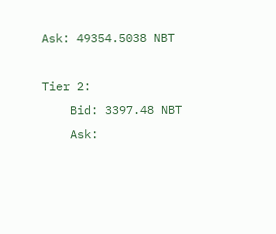Ask: 49354.5038 NBT

Tier 2:
    Bid: 3397.48 NBT
    Ask: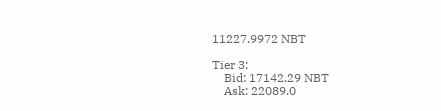11227.9972 NBT

Tier 3:
    Bid: 17142.29 NBT
    Ask: 22089.0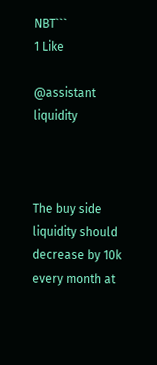NBT```
1 Like

@assistant liquidity



The buy side liquidity should decrease by 10k every month at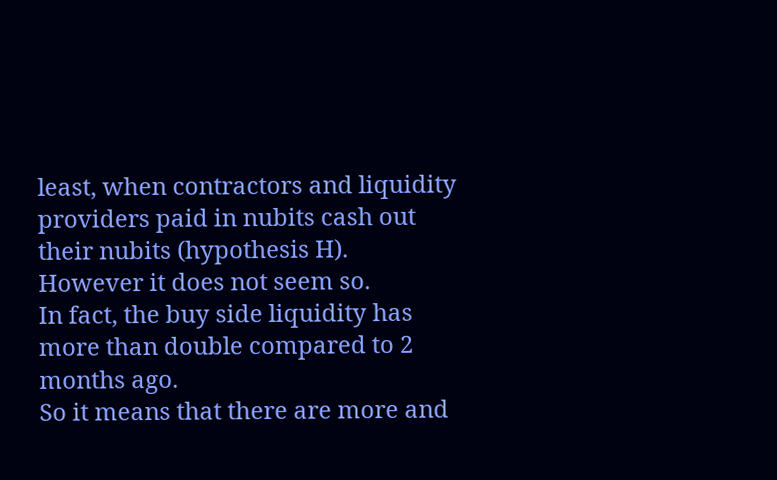least, when contractors and liquidity providers paid in nubits cash out their nubits (hypothesis H).
However it does not seem so.
In fact, the buy side liquidity has more than double compared to 2 months ago.
So it means that there are more and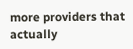more providers that actually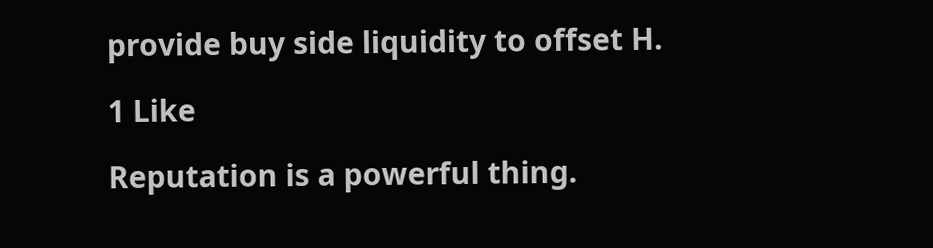provide buy side liquidity to offset H.

1 Like

Reputation is a powerful thing.